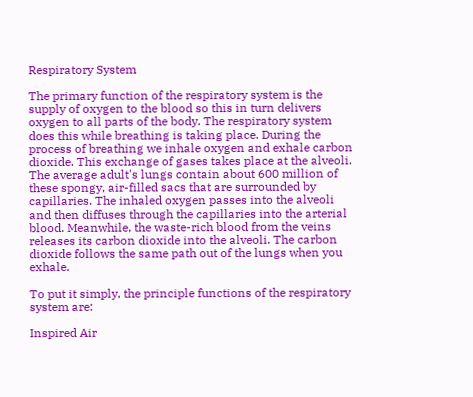Respiratory System

The primary function of the respiratory system is the supply of oxygen to the blood so this in turn delivers oxygen to all parts of the body. The respiratory system does this while breathing is taking place. During the process of breathing we inhale oxygen and exhale carbon dioxide. This exchange of gases takes place at the alveoli. The average adult's lungs contain about 600 million of these spongy, air-filled sacs that are surrounded by capillaries. The inhaled oxygen passes into the alveoli and then diffuses through the capillaries into the arterial blood. Meanwhile, the waste-rich blood from the veins releases its carbon dioxide into the alveoli. The carbon dioxide follows the same path out of the lungs when you exhale.

To put it simply, the principle functions of the respiratory system are:

Inspired Air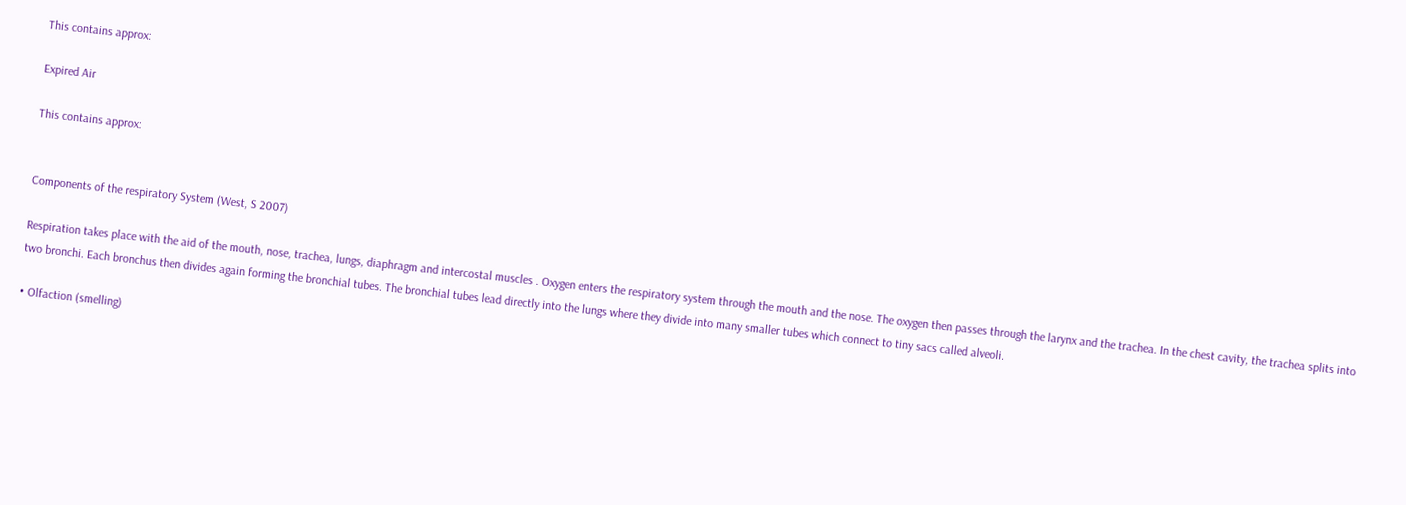This contains approx:

Expired Air

This contains approx:


Components of the respiratory System (West, S 2007)

Respiration takes place with the aid of the mouth, nose, trachea, lungs, diaphragm and intercostal muscles . Oxygen enters the respiratory system through the mouth and the nose. The oxygen then passes through the larynx and the trachea. In the chest cavity, the trachea splits into two bronchi. Each bronchus then divides again forming the bronchial tubes. The bronchial tubes lead directly into the lungs where they divide into many smaller tubes which connect to tiny sacs called alveoli.

• Olfaction (smelling)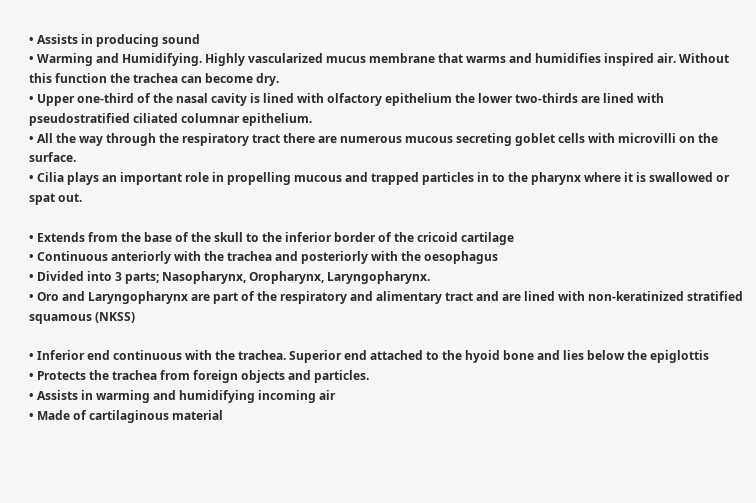• Assists in producing sound
• Warming and Humidifying. Highly vascularized mucus membrane that warms and humidifies inspired air. Without this function the trachea can become dry.
• Upper one-third of the nasal cavity is lined with olfactory epithelium the lower two-thirds are lined with pseudostratified ciliated columnar epithelium.
• All the way through the respiratory tract there are numerous mucous secreting goblet cells with microvilli on the surface.
• Cilia plays an important role in propelling mucous and trapped particles in to the pharynx where it is swallowed or spat out.

• Extends from the base of the skull to the inferior border of the cricoid cartilage
• Continuous anteriorly with the trachea and posteriorly with the oesophagus
• Divided into 3 parts; Nasopharynx, Oropharynx, Laryngopharynx.
• Oro and Laryngopharynx are part of the respiratory and alimentary tract and are lined with non-keratinized stratified squamous (NKSS)

• Inferior end continuous with the trachea. Superior end attached to the hyoid bone and lies below the epiglottis
• Protects the trachea from foreign objects and particles.
• Assists in warming and humidifying incoming air
• Made of cartilaginous material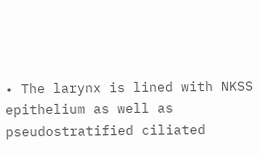• The larynx is lined with NKSS epithelium as well as pseudostratified ciliated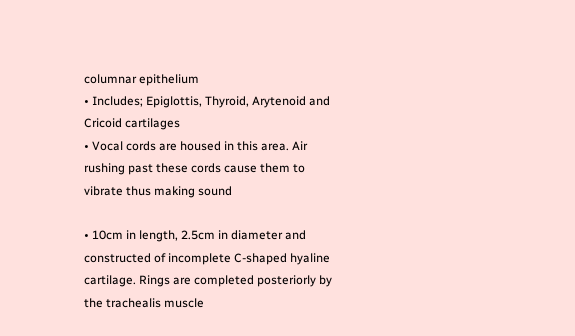columnar epithelium
• Includes; Epiglottis, Thyroid, Arytenoid and Cricoid cartilages
• Vocal cords are housed in this area. Air rushing past these cords cause them to vibrate thus making sound

• 10cm in length, 2.5cm in diameter and constructed of incomplete C-shaped hyaline cartilage. Rings are completed posteriorly by the trachealis muscle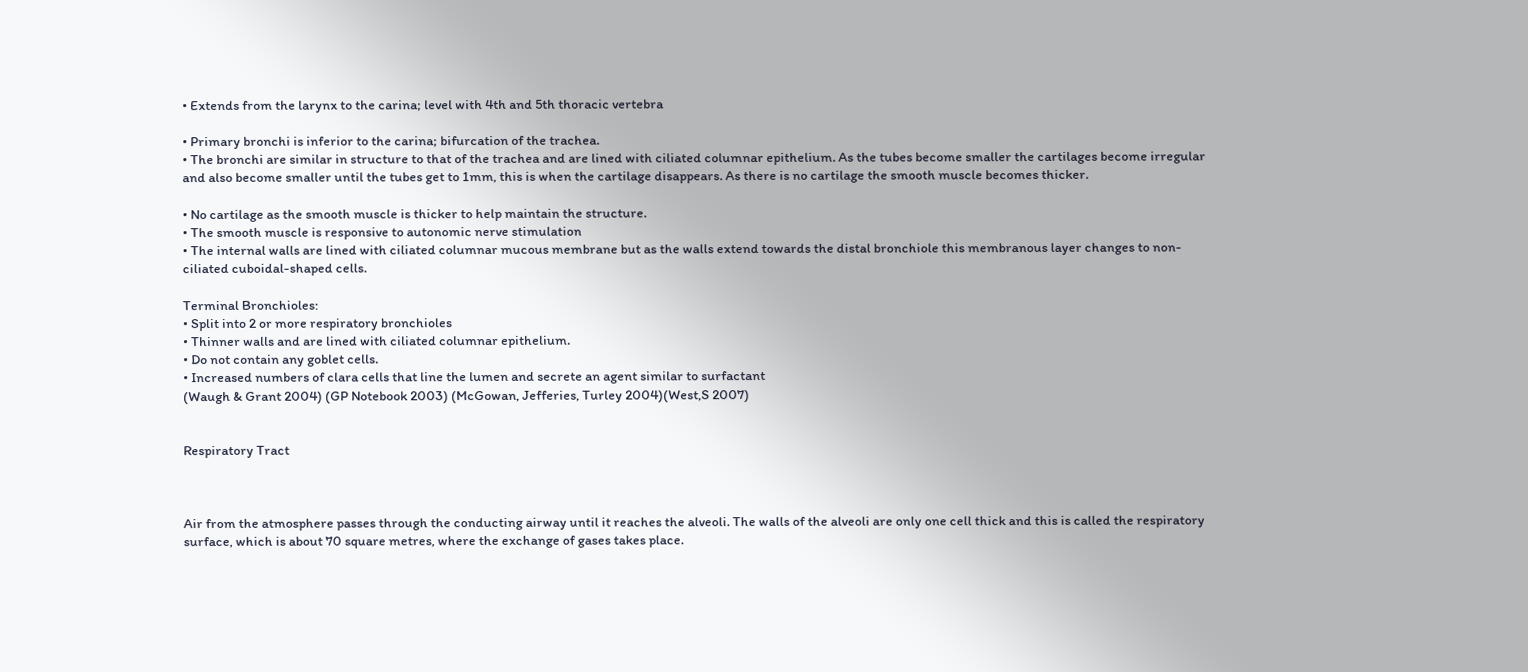• Extends from the larynx to the carina; level with 4th and 5th thoracic vertebra

• Primary bronchi is inferior to the carina; bifurcation of the trachea.
• The bronchi are similar in structure to that of the trachea and are lined with ciliated columnar epithelium. As the tubes become smaller the cartilages become irregular and also become smaller until the tubes get to 1mm, this is when the cartilage disappears. As there is no cartilage the smooth muscle becomes thicker.

• No cartilage as the smooth muscle is thicker to help maintain the structure.
• The smooth muscle is responsive to autonomic nerve stimulation
• The internal walls are lined with ciliated columnar mucous membrane but as the walls extend towards the distal bronchiole this membranous layer changes to non-ciliated cuboidal-shaped cells.

Terminal Bronchioles:
• Split into 2 or more respiratory bronchioles
• Thinner walls and are lined with ciliated columnar epithelium.
• Do not contain any goblet cells.
• Increased numbers of clara cells that line the lumen and secrete an agent similar to surfactant
(Waugh & Grant 2004) (GP Notebook 2003) (McGowan, Jefferies, Turley 2004)(West,S 2007)


Respiratory Tract



Air from the atmosphere passes through the conducting airway until it reaches the alveoli. The walls of the alveoli are only one cell thick and this is called the respiratory surface, which is about 70 square metres, where the exchange of gases takes place.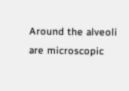Around the alveoli are microscopic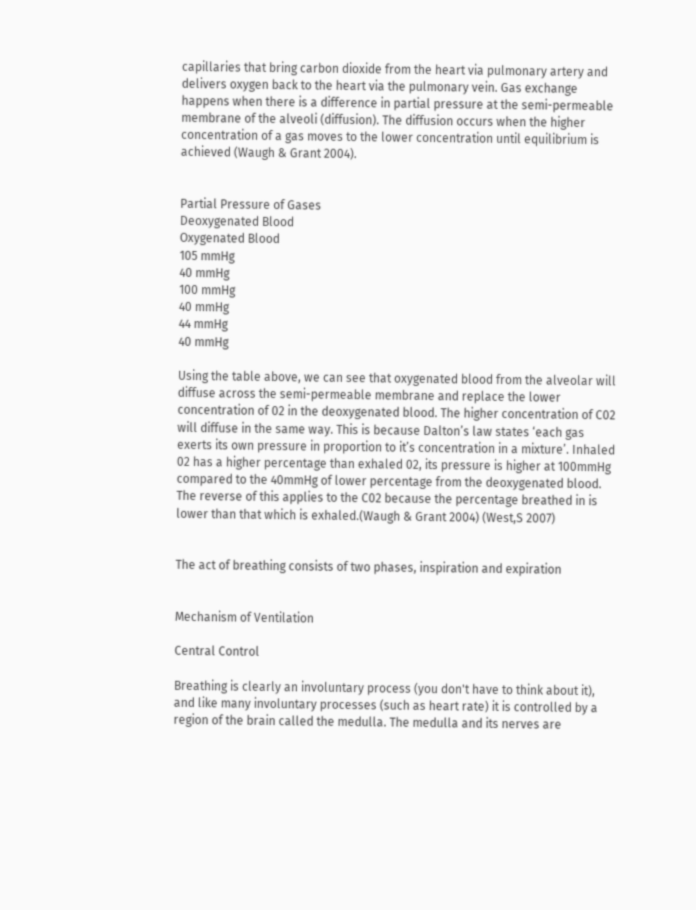capillaries that bring carbon dioxide from the heart via pulmonary artery and delivers oxygen back to the heart via the pulmonary vein. Gas exchange happens when there is a difference in partial pressure at the semi-permeable membrane of the alveoli (diffusion). The diffusion occurs when the higher concentration of a gas moves to the lower concentration until equilibrium is achieved (Waugh & Grant 2004).


Partial Pressure of Gases
Deoxygenated Blood
Oxygenated Blood
105 mmHg
40 mmHg
100 mmHg
40 mmHg
44 mmHg
40 mmHg

Using the table above, we can see that oxygenated blood from the alveolar will diffuse across the semi-permeable membrane and replace the lower concentration of 02 in the deoxygenated blood. The higher concentration of C02 will diffuse in the same way. This is because Dalton’s law states ‘each gas exerts its own pressure in proportion to it’s concentration in a mixture’. Inhaled 02 has a higher percentage than exhaled 02, its pressure is higher at 100mmHg compared to the 40mmHg of lower percentage from the deoxygenated blood. The reverse of this applies to the C02 because the percentage breathed in is lower than that which is exhaled.(Waugh & Grant 2004) (West,S 2007)


The act of breathing consists of two phases, inspiration and expiration


Mechanism of Ventilation

Central Control

Breathing is clearly an involuntary process (you don't have to think about it), and like many involuntary processes (such as heart rate) it is controlled by a region of the brain called the medulla. The medulla and its nerves are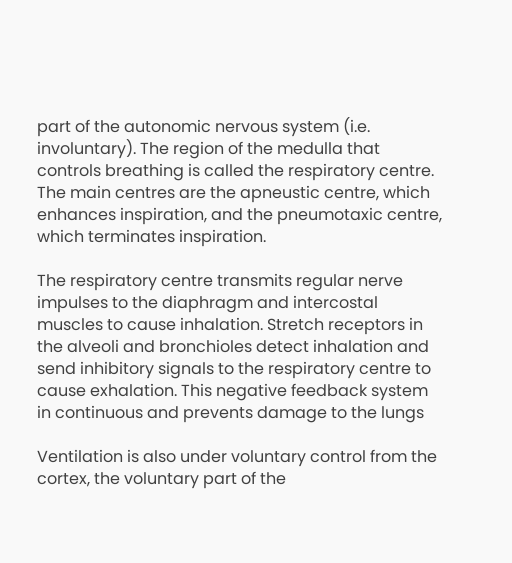part of the autonomic nervous system (i.e. involuntary). The region of the medulla that controls breathing is called the respiratory centre. The main centres are the apneustic centre, which enhances inspiration, and the pneumotaxic centre, which terminates inspiration.

The respiratory centre transmits regular nerve impulses to the diaphragm and intercostal muscles to cause inhalation. Stretch receptors in the alveoli and bronchioles detect inhalation and send inhibitory signals to the respiratory centre to cause exhalation. This negative feedback system in continuous and prevents damage to the lungs

Ventilation is also under voluntary control from the cortex, the voluntary part of the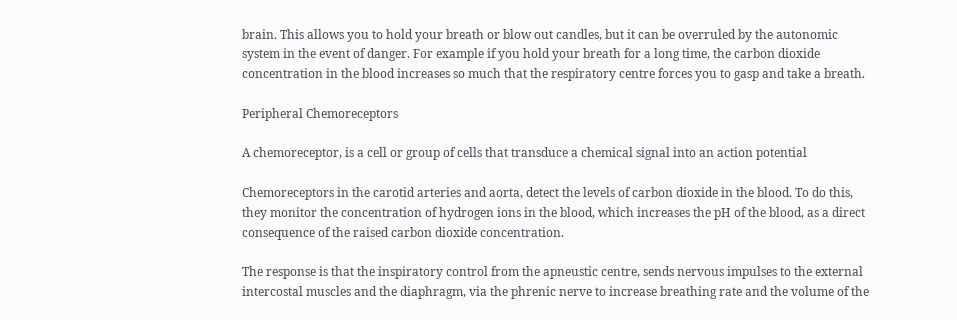brain. This allows you to hold your breath or blow out candles, but it can be overruled by the autonomic system in the event of danger. For example if you hold your breath for a long time, the carbon dioxide concentration in the blood increases so much that the respiratory centre forces you to gasp and take a breath.

Peripheral Chemoreceptors

A chemoreceptor, is a cell or group of cells that transduce a chemical signal into an action potential

Chemoreceptors in the carotid arteries and aorta, detect the levels of carbon dioxide in the blood. To do this, they monitor the concentration of hydrogen ions in the blood, which increases the pH of the blood, as a direct consequence of the raised carbon dioxide concentration.

The response is that the inspiratory control from the apneustic centre, sends nervous impulses to the external intercostal muscles and the diaphragm, via the phrenic nerve to increase breathing rate and the volume of the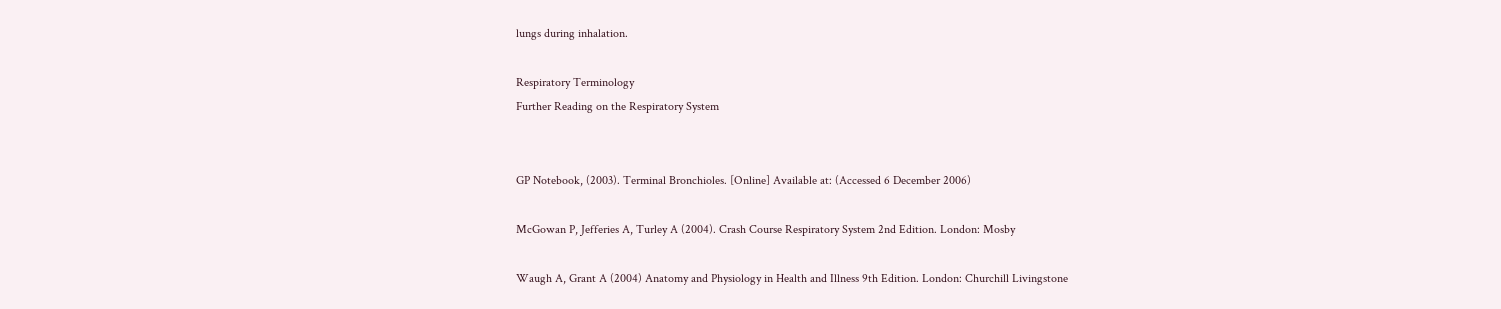lungs during inhalation.

Respiratory Terminology
Further Reading on the Respiratory System


GP Notebook, (2003). Terminal Bronchioles. [Online] Available at: (Accessed 6 December 2006)

McGowan P, Jefferies A, Turley A (2004). Crash Course Respiratory System 2nd Edition. London: Mosby

Waugh A, Grant A (2004) Anatomy and Physiology in Health and Illness 9th Edition. London: Churchill Livingstone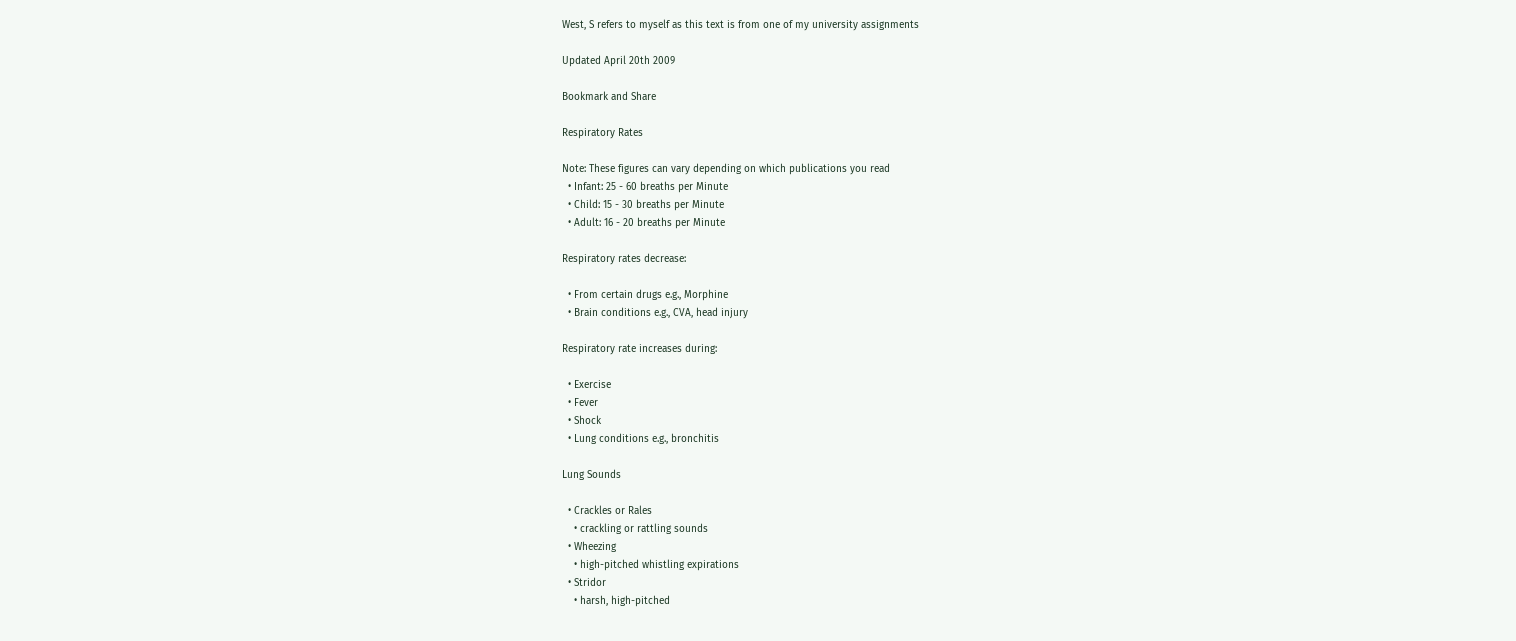West, S refers to myself as this text is from one of my university assignments

Updated April 20th 2009

Bookmark and Share

Respiratory Rates

Note: These figures can vary depending on which publications you read
  • Infant: 25 - 60 breaths per Minute
  • Child: 15 - 30 breaths per Minute
  • Adult: 16 - 20 breaths per Minute

Respiratory rates decrease:

  • From certain drugs e.g., Morphine
  • Brain conditions e.g., CVA, head injury

Respiratory rate increases during:

  • Exercise
  • Fever
  • Shock
  • Lung conditions e.g., bronchitis

Lung Sounds

  • Crackles or Rales
    • crackling or rattling sounds
  • Wheezing
    • high-pitched whistling expirations
  • Stridor
    • harsh, high-pitched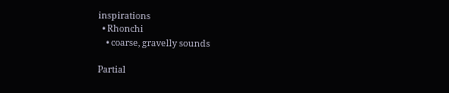inspirations
  • Rhonchi
    • coarse, gravelly sounds

Partial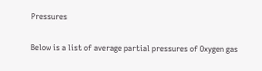Pressures

Below is a list of average partial pressures of Oxygen gas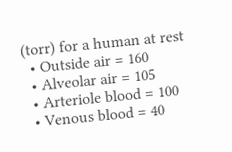(torr) for a human at rest
  • Outside air = 160
  • Alveolar air = 105
  • Arteriole blood = 100
  • Venous blood = 40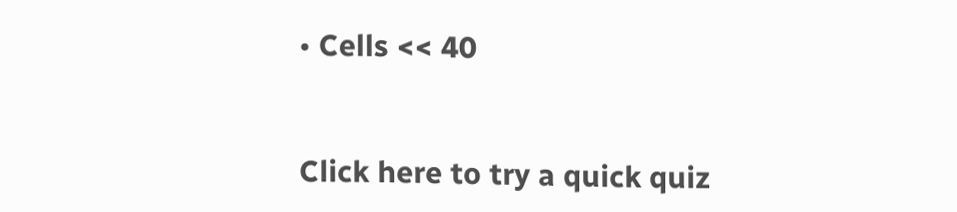• Cells << 40


Click here to try a quick quiz